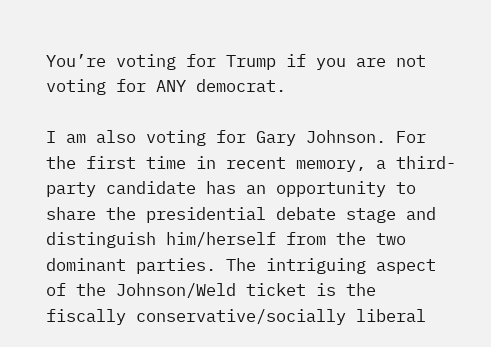You’re voting for Trump if you are not voting for ANY democrat.

I am also voting for Gary Johnson. For the first time in recent memory, a third-party candidate has an opportunity to share the presidential debate stage and distinguish him/herself from the two dominant parties. The intriguing aspect of the Johnson/Weld ticket is the fiscally conservative/socially liberal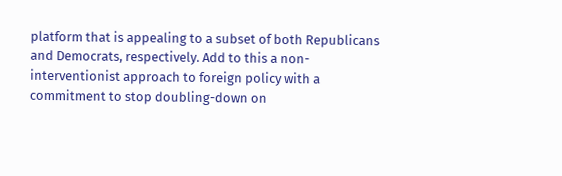platform that is appealing to a subset of both Republicans and Democrats, respectively. Add to this a non-interventionist approach to foreign policy with a commitment to stop doubling-down on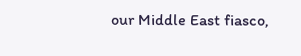our Middle East fiasco,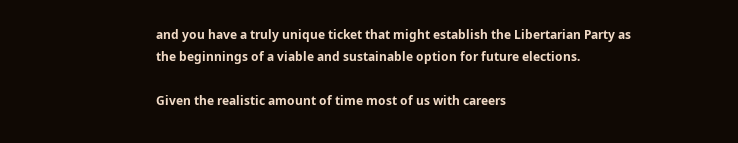and you have a truly unique ticket that might establish the Libertarian Party as the beginnings of a viable and sustainable option for future elections.

Given the realistic amount of time most of us with careers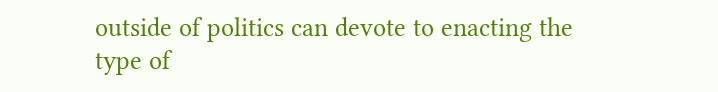outside of politics can devote to enacting the type of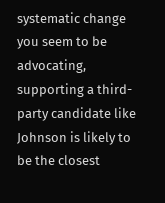systematic change you seem to be advocating, supporting a third-party candidate like Johnson is likely to be the closest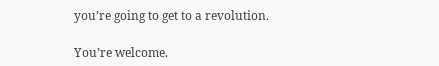you’re going to get to a revolution.

You’re welcome.